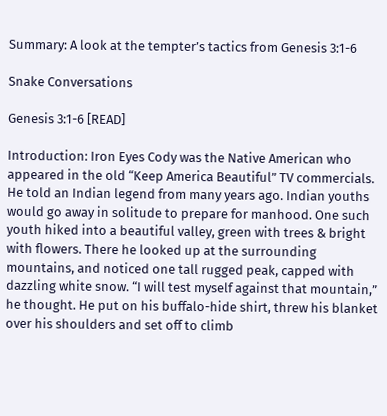Summary: A look at the tempter’s tactics from Genesis 3:1-6

Snake Conversations

Genesis 3:1-6 [READ]

Introduction: Iron Eyes Cody was the Native American who appeared in the old “Keep America Beautiful” TV commercials. He told an Indian legend from many years ago. Indian youths would go away in solitude to prepare for manhood. One such youth hiked into a beautiful valley, green with trees & bright with flowers. There he looked up at the surrounding mountains, and noticed one tall rugged peak, capped with dazzling white snow. “I will test myself against that mountain,” he thought. He put on his buffalo-hide shirt, threw his blanket over his shoulders and set off to climb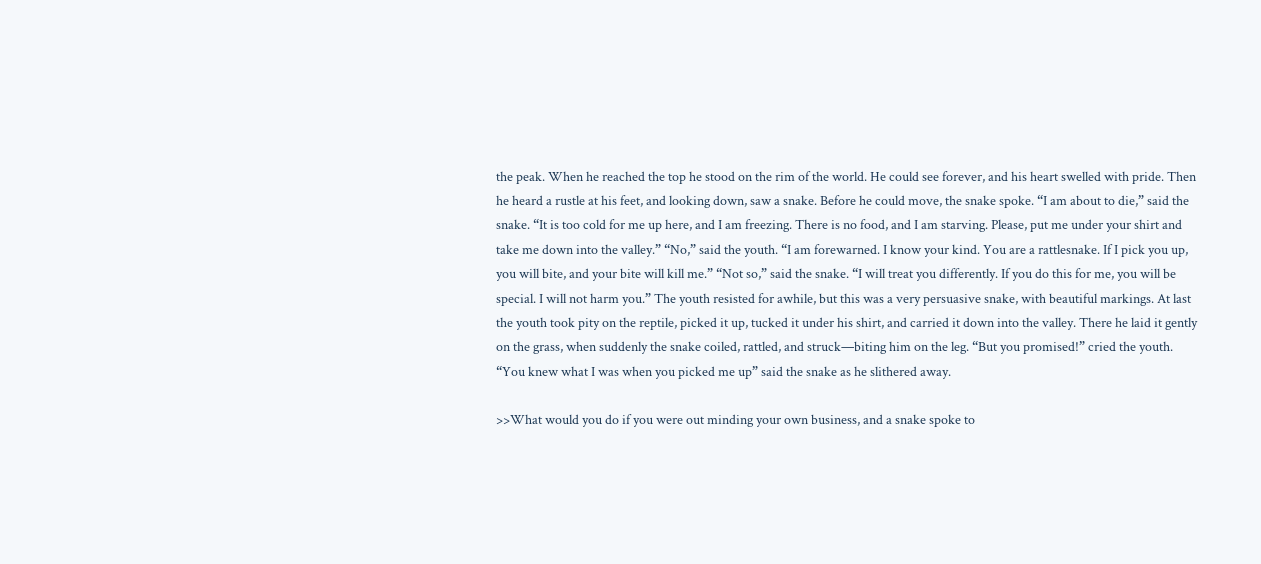the peak. When he reached the top he stood on the rim of the world. He could see forever, and his heart swelled with pride. Then he heard a rustle at his feet, and looking down, saw a snake. Before he could move, the snake spoke. “I am about to die,” said the snake. “It is too cold for me up here, and I am freezing. There is no food, and I am starving. Please, put me under your shirt and take me down into the valley.” “No,” said the youth. “I am forewarned. I know your kind. You are a rattlesnake. If I pick you up, you will bite, and your bite will kill me.” “Not so,” said the snake. “I will treat you differently. If you do this for me, you will be special. I will not harm you.” The youth resisted for awhile, but this was a very persuasive snake, with beautiful markings. At last the youth took pity on the reptile, picked it up, tucked it under his shirt, and carried it down into the valley. There he laid it gently on the grass, when suddenly the snake coiled, rattled, and struck—biting him on the leg. “But you promised!” cried the youth. “You knew what I was when you picked me up” said the snake as he slithered away.

>>What would you do if you were out minding your own business, and a snake spoke to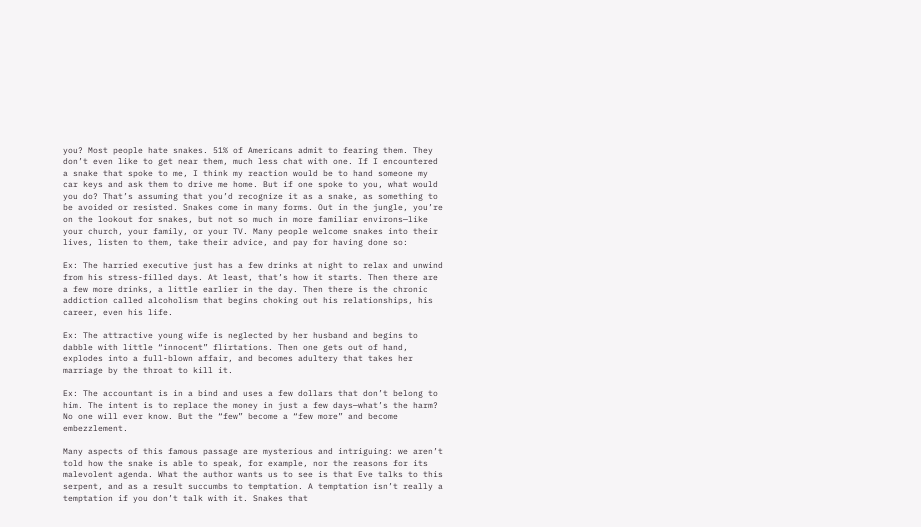you? Most people hate snakes. 51% of Americans admit to fearing them. They don’t even like to get near them, much less chat with one. If I encountered a snake that spoke to me, I think my reaction would be to hand someone my car keys and ask them to drive me home. But if one spoke to you, what would you do? That’s assuming that you’d recognize it as a snake, as something to be avoided or resisted. Snakes come in many forms. Out in the jungle, you’re on the lookout for snakes, but not so much in more familiar environs—like your church, your family, or your TV. Many people welcome snakes into their lives, listen to them, take their advice, and pay for having done so:

Ex: The harried executive just has a few drinks at night to relax and unwind from his stress-filled days. At least, that’s how it starts. Then there are a few more drinks, a little earlier in the day. Then there is the chronic addiction called alcoholism that begins choking out his relationships, his career, even his life.

Ex: The attractive young wife is neglected by her husband and begins to dabble with little “innocent” flirtations. Then one gets out of hand, explodes into a full-blown affair, and becomes adultery that takes her marriage by the throat to kill it.

Ex: The accountant is in a bind and uses a few dollars that don’t belong to him. The intent is to replace the money in just a few days—what’s the harm? No one will ever know. But the “few” become a “few more” and become embezzlement.

Many aspects of this famous passage are mysterious and intriguing: we aren’t told how the snake is able to speak, for example, nor the reasons for its malevolent agenda. What the author wants us to see is that Eve talks to this serpent, and as a result succumbs to temptation. A temptation isn’t really a temptation if you don’t talk with it. Snakes that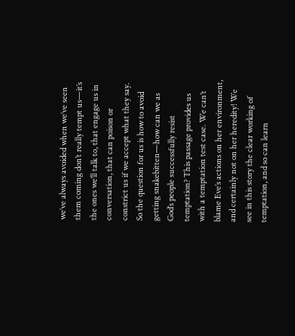we’ve always avoided when we’ve seen them coming don’t really tempt us—it’s the ones we’ll talk to, that engage us in conversation, that can poison or constrict us if we accept what they say. So the question for us is how to avoid getting snakebitten—how can we as God’s people successfully resist temptation? This passage provides us with a temptation test case. We can’t blame Eve’s actions on her environment, and certainly not on her heredity! We see in this story the clear working of temptation, and so can learn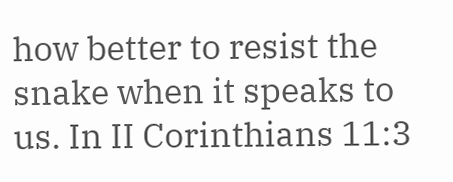how better to resist the snake when it speaks to us. In II Corinthians 11:3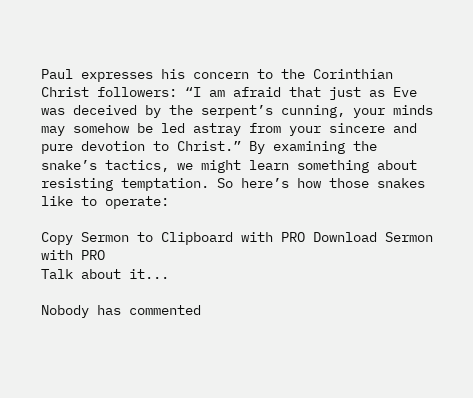Paul expresses his concern to the Corinthian Christ followers: “I am afraid that just as Eve was deceived by the serpent’s cunning, your minds may somehow be led astray from your sincere and pure devotion to Christ.” By examining the snake’s tactics, we might learn something about resisting temptation. So here’s how those snakes like to operate:

Copy Sermon to Clipboard with PRO Download Sermon with PRO
Talk about it...

Nobody has commented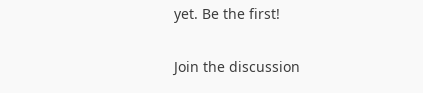yet. Be the first!

Join the discussion